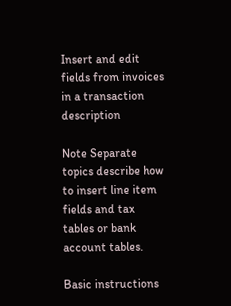Insert and edit fields from invoices in a transaction description

Note Separate topics describe how to insert line item fields and tax tables or bank account tables.

Basic instructions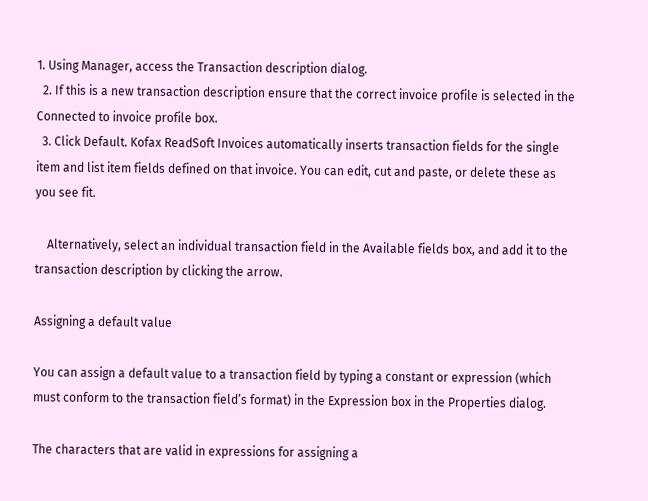1. Using Manager, access the Transaction description dialog.
  2. If this is a new transaction description ensure that the correct invoice profile is selected in the Connected to invoice profile box.
  3. Click Default. Kofax ReadSoft Invoices automatically inserts transaction fields for the single item and list item fields defined on that invoice. You can edit, cut and paste, or delete these as you see fit.

    Alternatively, select an individual transaction field in the Available fields box, and add it to the transaction description by clicking the arrow.

Assigning a default value

You can assign a default value to a transaction field by typing a constant or expression (which must conform to the transaction field’s format) in the Expression box in the Properties dialog.

The characters that are valid in expressions for assigning a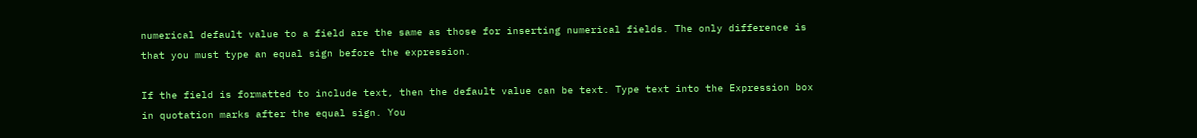numerical default value to a field are the same as those for inserting numerical fields. The only difference is that you must type an equal sign before the expression.

If the field is formatted to include text, then the default value can be text. Type text into the Expression box in quotation marks after the equal sign. You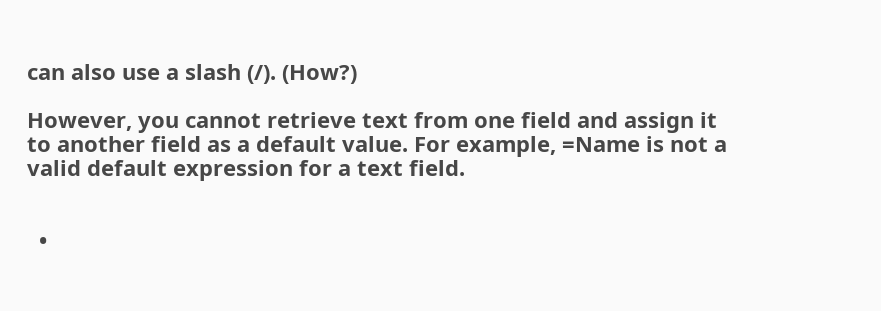can also use a slash (/). (How?)

However, you cannot retrieve text from one field and assign it to another field as a default value. For example, =Name is not a valid default expression for a text field.


  •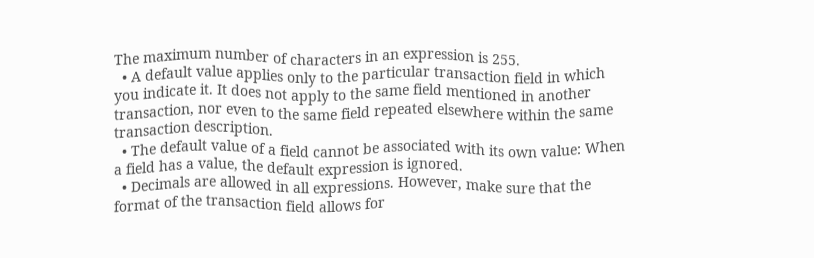The maximum number of characters in an expression is 255.
  • A default value applies only to the particular transaction field in which you indicate it. It does not apply to the same field mentioned in another transaction, nor even to the same field repeated elsewhere within the same transaction description.
  • The default value of a field cannot be associated with its own value: When a field has a value, the default expression is ignored.
  • Decimals are allowed in all expressions. However, make sure that the format of the transaction field allows for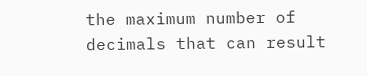the maximum number of decimals that can result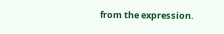from the expression.